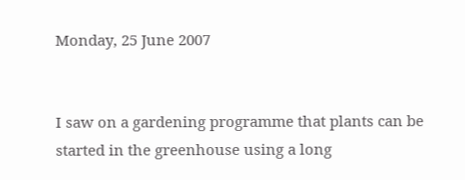Monday, 25 June 2007


I saw on a gardening programme that plants can be started in the greenhouse using a long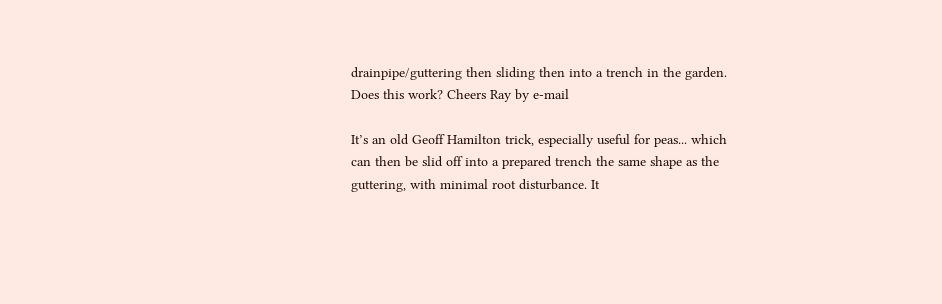drainpipe/guttering then sliding then into a trench in the garden. Does this work? Cheers Ray by e-mail

It’s an old Geoff Hamilton trick, especially useful for peas... which can then be slid off into a prepared trench the same shape as the guttering, with minimal root disturbance. It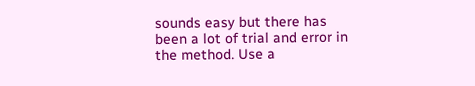sounds easy but there has been a lot of trial and error in the method. Use a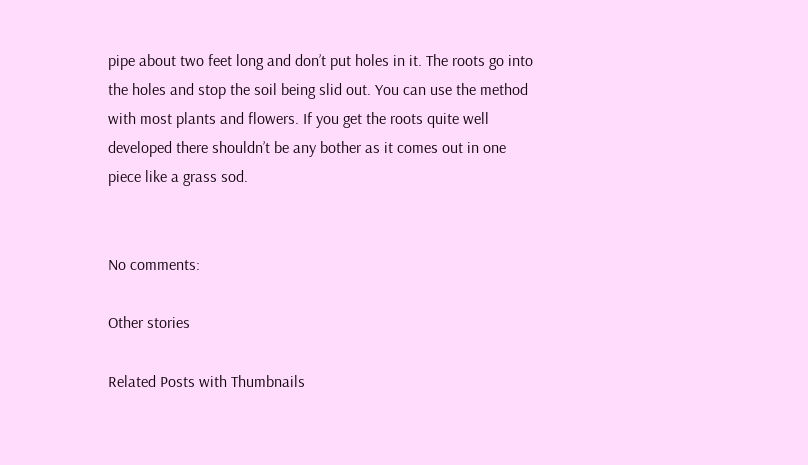pipe about two feet long and don’t put holes in it. The roots go into the holes and stop the soil being slid out. You can use the method with most plants and flowers. If you get the roots quite well developed there shouldn’t be any bother as it comes out in one piece like a grass sod.


No comments:

Other stories

Related Posts with Thumbnails